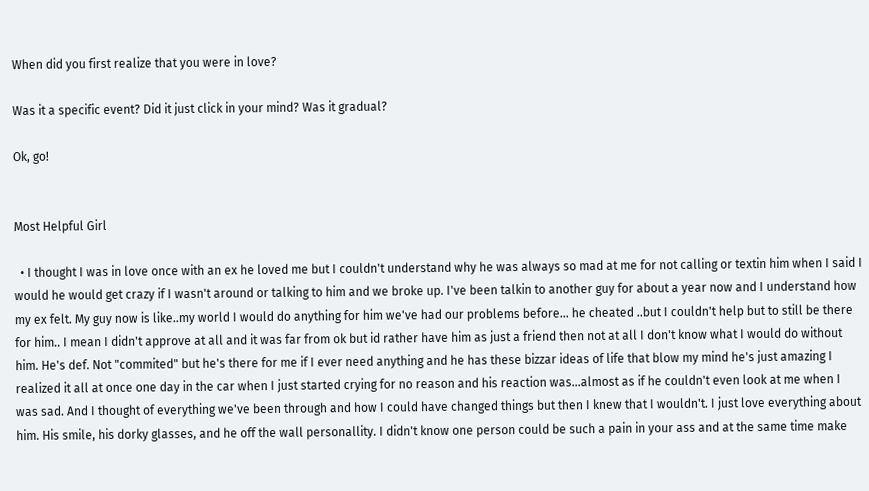When did you first realize that you were in love?

Was it a specific event? Did it just click in your mind? Was it gradual?

Ok, go!


Most Helpful Girl

  • I thought I was in love once with an ex he loved me but I couldn't understand why he was always so mad at me for not calling or textin him when I said I would he would get crazy if I wasn't around or talking to him and we broke up. I've been talkin to another guy for about a year now and I understand how my ex felt. My guy now is like..my world I would do anything for him we've had our problems before... he cheated ..but I couldn't help but to still be there for him.. I mean I didn't approve at all and it was far from ok but id rather have him as just a friend then not at all I don't know what I would do without him. He's def. Not "commited" but he's there for me if I ever need anything and he has these bizzar ideas of life that blow my mind he's just amazing I realized it all at once one day in the car when I just started crying for no reason and his reaction was...almost as if he couldn't even look at me when I was sad. And I thought of everything we've been through and how I could have changed things but then I knew that I wouldn't. I just love everything about him. His smile, his dorky glasses, and he off the wall personallity. I didn't know one person could be such a pain in your ass and at the same time make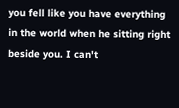you fell like you have everything in the world when he sitting right beside you. I can't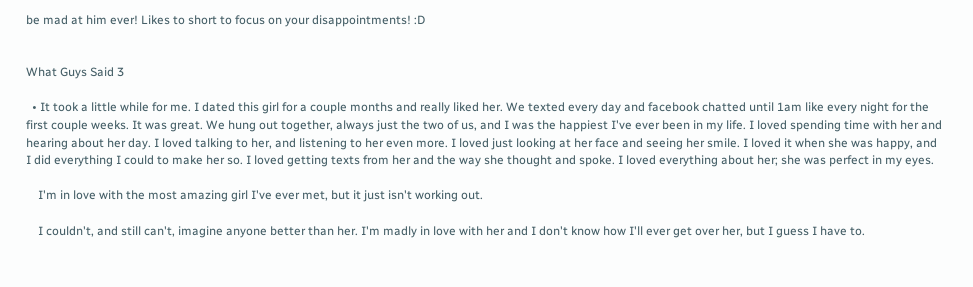be mad at him ever! Likes to short to focus on your disappointments! :D


What Guys Said 3

  • It took a little while for me. I dated this girl for a couple months and really liked her. We texted every day and facebook chatted until 1am like every night for the first couple weeks. It was great. We hung out together, always just the two of us, and I was the happiest I've ever been in my life. I loved spending time with her and hearing about her day. I loved talking to her, and listening to her even more. I loved just looking at her face and seeing her smile. I loved it when she was happy, and I did everything I could to make her so. I loved getting texts from her and the way she thought and spoke. I loved everything about her; she was perfect in my eyes.

    I'm in love with the most amazing girl I've ever met, but it just isn't working out.

    I couldn't, and still can't, imagine anyone better than her. I'm madly in love with her and I don't know how I'll ever get over her, but I guess I have to.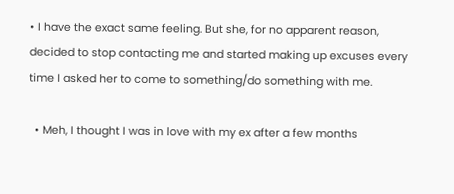• I have the exact same feeling. But she, for no apparent reason, decided to stop contacting me and started making up excuses every time I asked her to come to something/do something with me.

  • Meh, I thought I was in love with my ex after a few months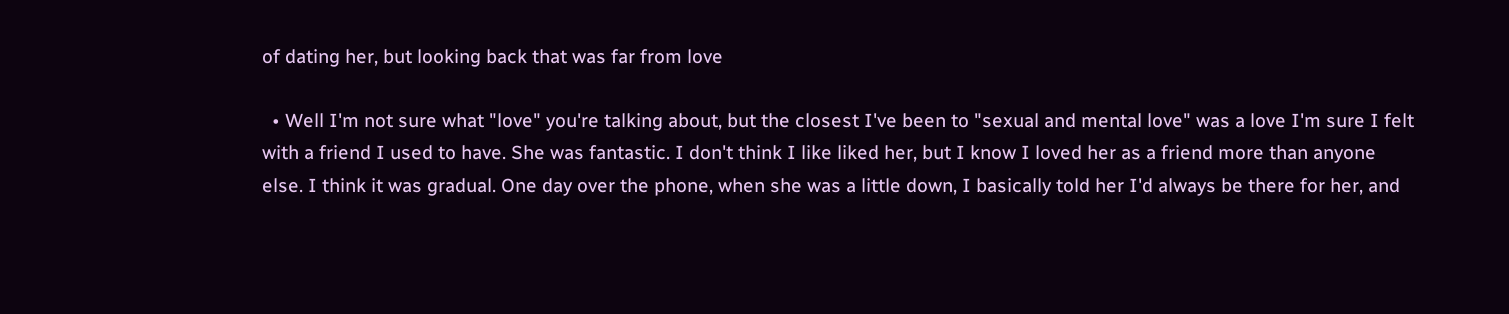of dating her, but looking back that was far from love

  • Well I'm not sure what "love" you're talking about, but the closest I've been to "sexual and mental love" was a love I'm sure I felt with a friend I used to have. She was fantastic. I don't think I like liked her, but I know I loved her as a friend more than anyone else. I think it was gradual. One day over the phone, when she was a little down, I basically told her I'd always be there for her, and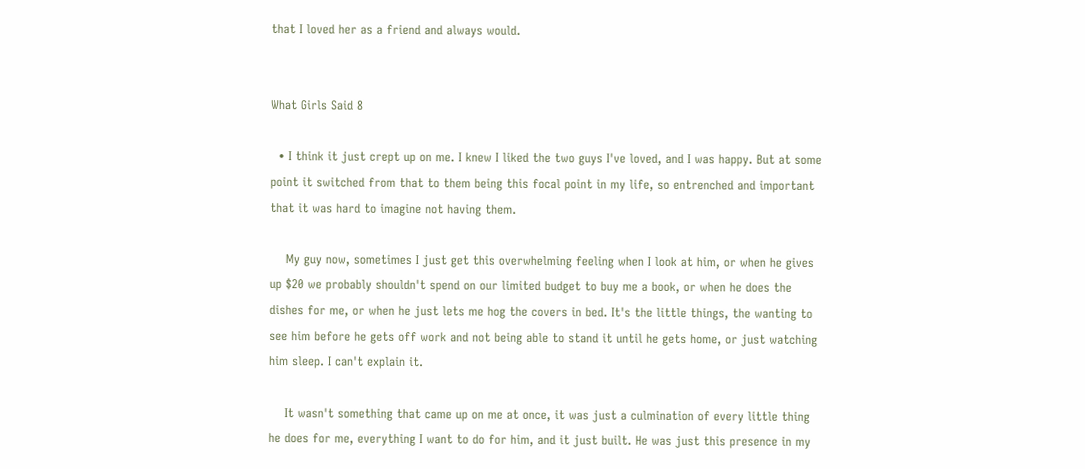that I loved her as a friend and always would.


What Girls Said 8

  • I think it just crept up on me. I knew I liked the two guys I've loved, and I was happy. But at some point it switched from that to them being this focal point in my life, so entrenched and important that it was hard to imagine not having them.

    My guy now, sometimes I just get this overwhelming feeling when I look at him, or when he gives up $20 we probably shouldn't spend on our limited budget to buy me a book, or when he does the dishes for me, or when he just lets me hog the covers in bed. It's the little things, the wanting to see him before he gets off work and not being able to stand it until he gets home, or just watching him sleep. I can't explain it.

    It wasn't something that came up on me at once, it was just a culmination of every little thing he does for me, everything I want to do for him, and it just built. He was just this presence in my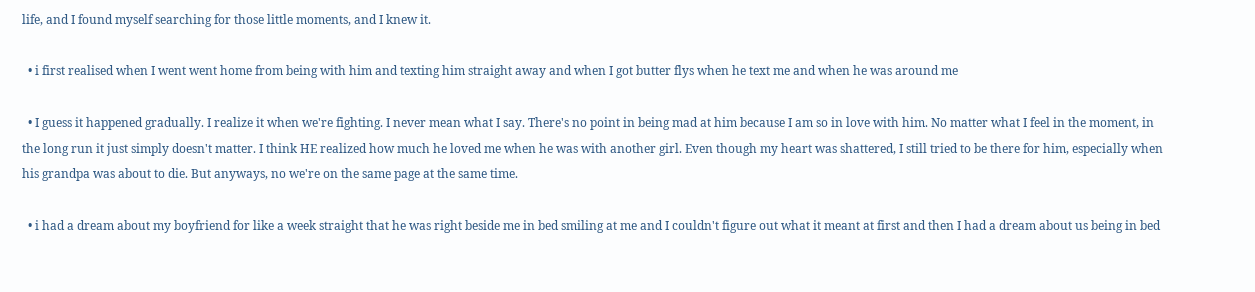life, and I found myself searching for those little moments, and I knew it.

  • i first realised when I went went home from being with him and texting him straight away and when I got butter flys when he text me and when he was around me

  • I guess it happened gradually. I realize it when we're fighting. I never mean what I say. There's no point in being mad at him because I am so in love with him. No matter what I feel in the moment, in the long run it just simply doesn't matter. I think HE realized how much he loved me when he was with another girl. Even though my heart was shattered, I still tried to be there for him, especially when his grandpa was about to die. But anyways, no we're on the same page at the same time.

  • i had a dream about my boyfriend for like a week straight that he was right beside me in bed smiling at me and I couldn't figure out what it meant at first and then I had a dream about us being in bed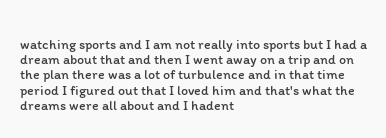watching sports and I am not really into sports but I had a dream about that and then I went away on a trip and on the plan there was a lot of turbulence and in that time period I figured out that I loved him and that's what the dreams were all about and I hadent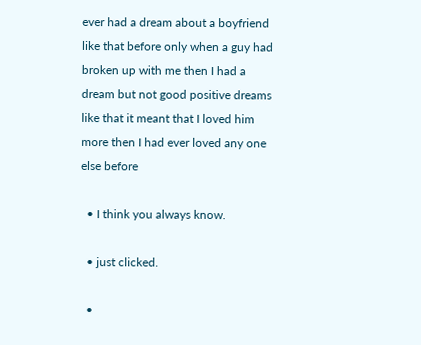ever had a dream about a boyfriend like that before only when a guy had broken up with me then I had a dream but not good positive dreams like that it meant that I loved him more then I had ever loved any one else before

  • I think you always know.

  • just clicked.

  •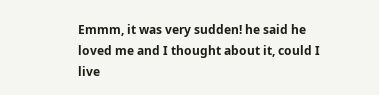Emmm, it was very sudden! he said he loved me and I thought about it, could I live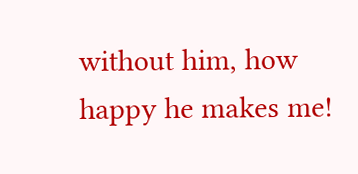without him, how happy he makes me!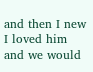and then I new I loved him and we would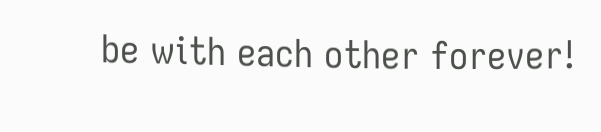be with each other forever!